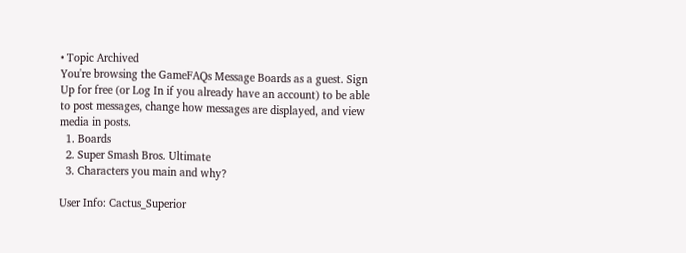• Topic Archived
You're browsing the GameFAQs Message Boards as a guest. Sign Up for free (or Log In if you already have an account) to be able to post messages, change how messages are displayed, and view media in posts.
  1. Boards
  2. Super Smash Bros. Ultimate
  3. Characters you main and why?

User Info: Cactus_Superior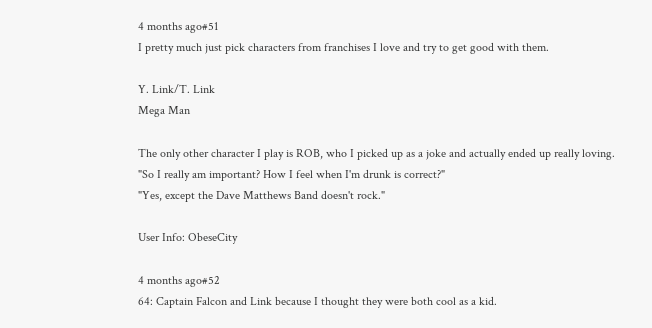4 months ago#51
I pretty much just pick characters from franchises I love and try to get good with them.

Y. Link/T. Link
Mega Man

The only other character I play is ROB, who I picked up as a joke and actually ended up really loving.
"So I really am important? How I feel when I'm drunk is correct?"
"Yes, except the Dave Matthews Band doesn't rock."

User Info: ObeseCity

4 months ago#52
64: Captain Falcon and Link because I thought they were both cool as a kid.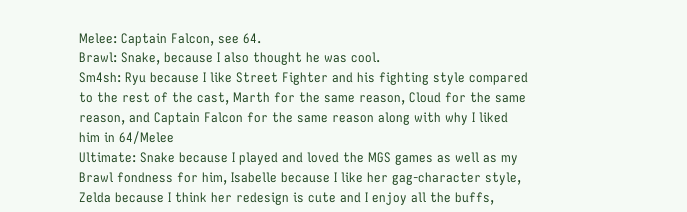Melee: Captain Falcon, see 64.
Brawl: Snake, because I also thought he was cool.
Sm4sh: Ryu because I like Street Fighter and his fighting style compared to the rest of the cast, Marth for the same reason, Cloud for the same reason, and Captain Falcon for the same reason along with why I liked him in 64/Melee
Ultimate: Snake because I played and loved the MGS games as well as my Brawl fondness for him, Isabelle because I like her gag-character style, Zelda because I think her redesign is cute and I enjoy all the buffs,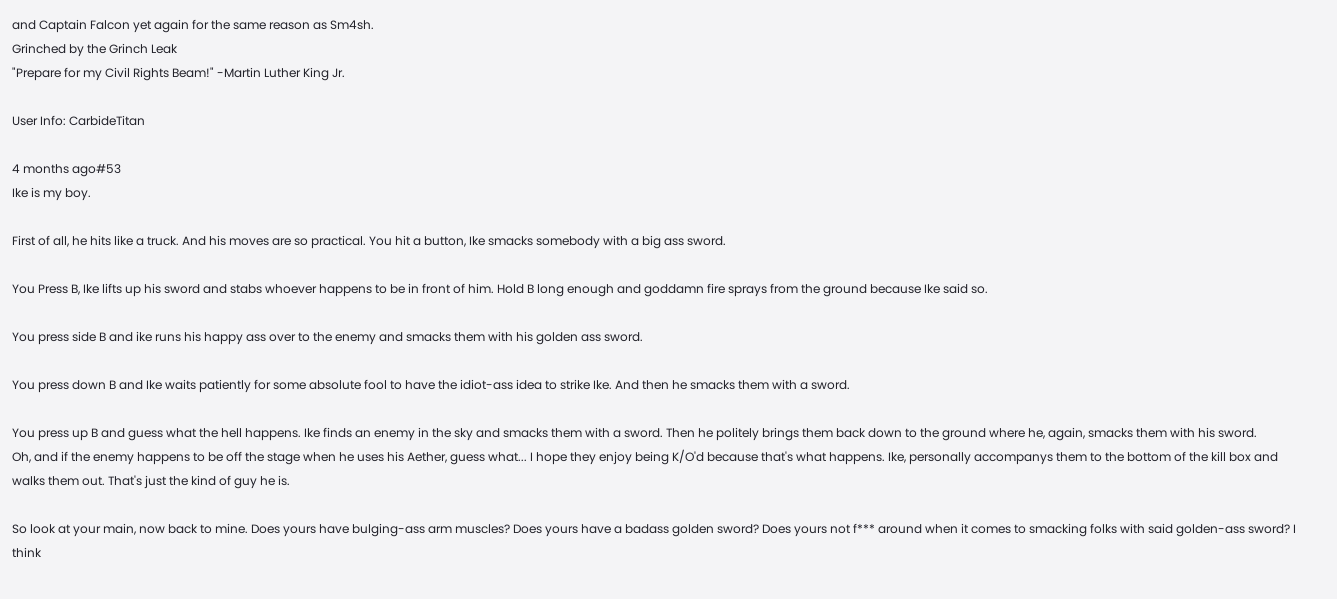and Captain Falcon yet again for the same reason as Sm4sh.
Grinched by the Grinch Leak
"Prepare for my Civil Rights Beam!" -Martin Luther King Jr.

User Info: CarbideTitan

4 months ago#53
Ike is my boy.

First of all, he hits like a truck. And his moves are so practical. You hit a button, Ike smacks somebody with a big ass sword.

You Press B, Ike lifts up his sword and stabs whoever happens to be in front of him. Hold B long enough and goddamn fire sprays from the ground because Ike said so.

You press side B and ike runs his happy ass over to the enemy and smacks them with his golden ass sword.

You press down B and Ike waits patiently for some absolute fool to have the idiot-ass idea to strike Ike. And then he smacks them with a sword.

You press up B and guess what the hell happens. Ike finds an enemy in the sky and smacks them with a sword. Then he politely brings them back down to the ground where he, again, smacks them with his sword.
Oh, and if the enemy happens to be off the stage when he uses his Aether, guess what... I hope they enjoy being K/O'd because that's what happens. Ike, personally accompanys them to the bottom of the kill box and walks them out. That's just the kind of guy he is.

So look at your main, now back to mine. Does yours have bulging-ass arm muscles? Does yours have a badass golden sword? Does yours not f*** around when it comes to smacking folks with said golden-ass sword? I think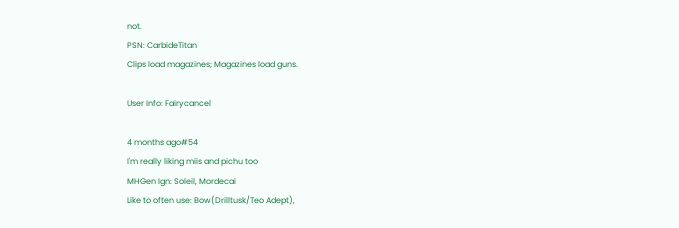not.
PSN: CarbideTitan
Clips load magazines; Magazines load guns.

User Info: Fairycancel

4 months ago#54
I'm really liking miis and pichu too
MHGen Ign: Soleil, Mordecai
Like to often use: Bow(Drilltusk/Teo Adept),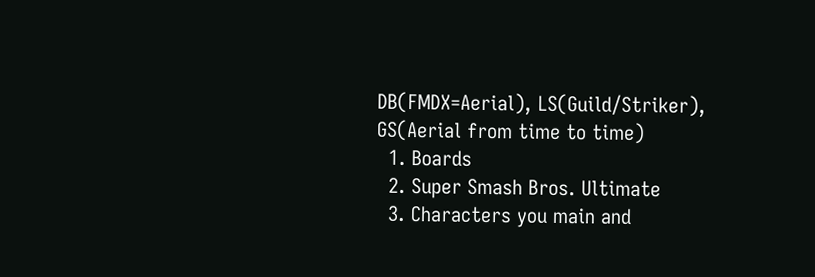DB(FMDX=Aerial), LS(Guild/Striker), GS(Aerial from time to time)
  1. Boards
  2. Super Smash Bros. Ultimate
  3. Characters you main and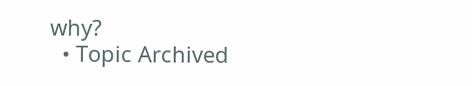why?
  • Topic Archived